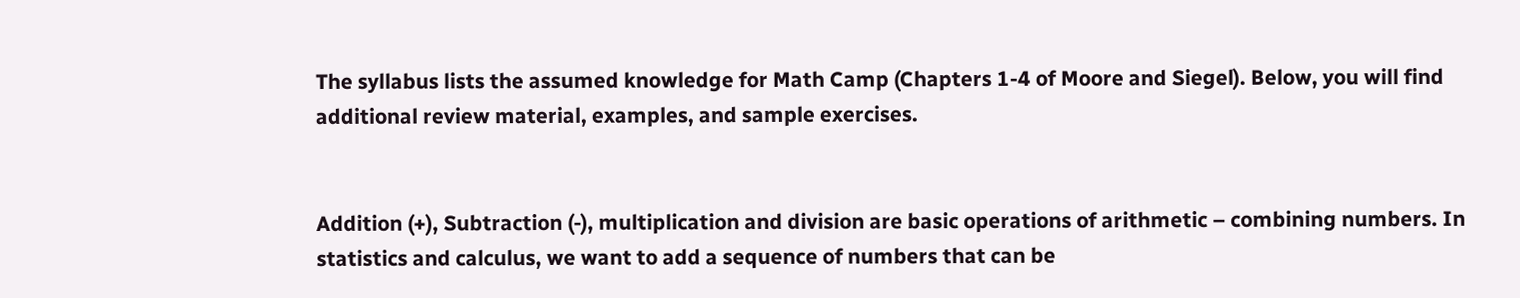The syllabus lists the assumed knowledge for Math Camp (Chapters 1-4 of Moore and Siegel). Below, you will find additional review material, examples, and sample exercises.


Addition (+), Subtraction (-), multiplication and division are basic operations of arithmetic – combining numbers. In statistics and calculus, we want to add a sequence of numbers that can be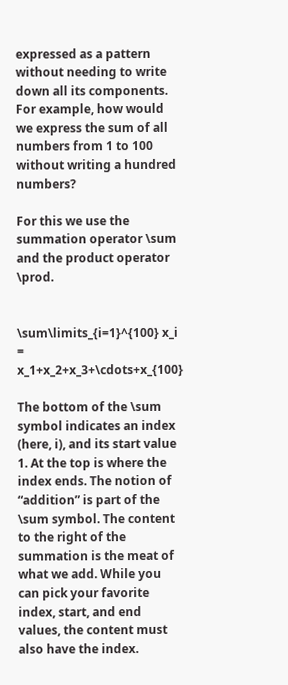expressed as a pattern without needing to write down all its components. For example, how would we express the sum of all numbers from 1 to 100 without writing a hundred numbers?

For this we use the summation operator \sum and the product operator \prod.


\sum\limits_{i=1}^{100} x_i = x_1+x_2+x_3+\cdots+x_{100}

The bottom of the \sum symbol indicates an index (here, i), and its start value 1. At the top is where the index ends. The notion of “addition” is part of the \sum symbol. The content to the right of the summation is the meat of what we add. While you can pick your favorite index, start, and end values, the content must also have the index.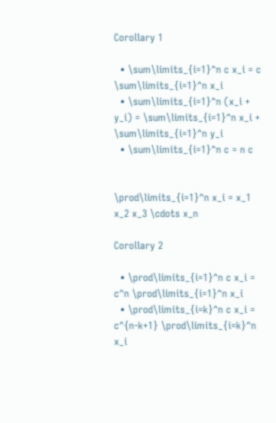Corollary 1

  • \sum\limits_{i=1}^n c x_i = c \sum\limits_{i=1}^n x_i
  • \sum\limits_{i=1}^n (x_i + y_i) = \sum\limits_{i=1}^n x_i + \sum\limits_{i=1}^n y_i
  • \sum\limits_{i=1}^n c = n c


\prod\limits_{i=1}^n x_i = x_1 x_2 x_3 \cdots x_n

Corollary 2

  • \prod\limits_{i=1}^n c x_i = c^n \prod\limits_{i=1}^n x_i
  • \prod\limits_{i=k}^n c x_i = c^{n-k+1} \prod\limits_{i=k}^n x_i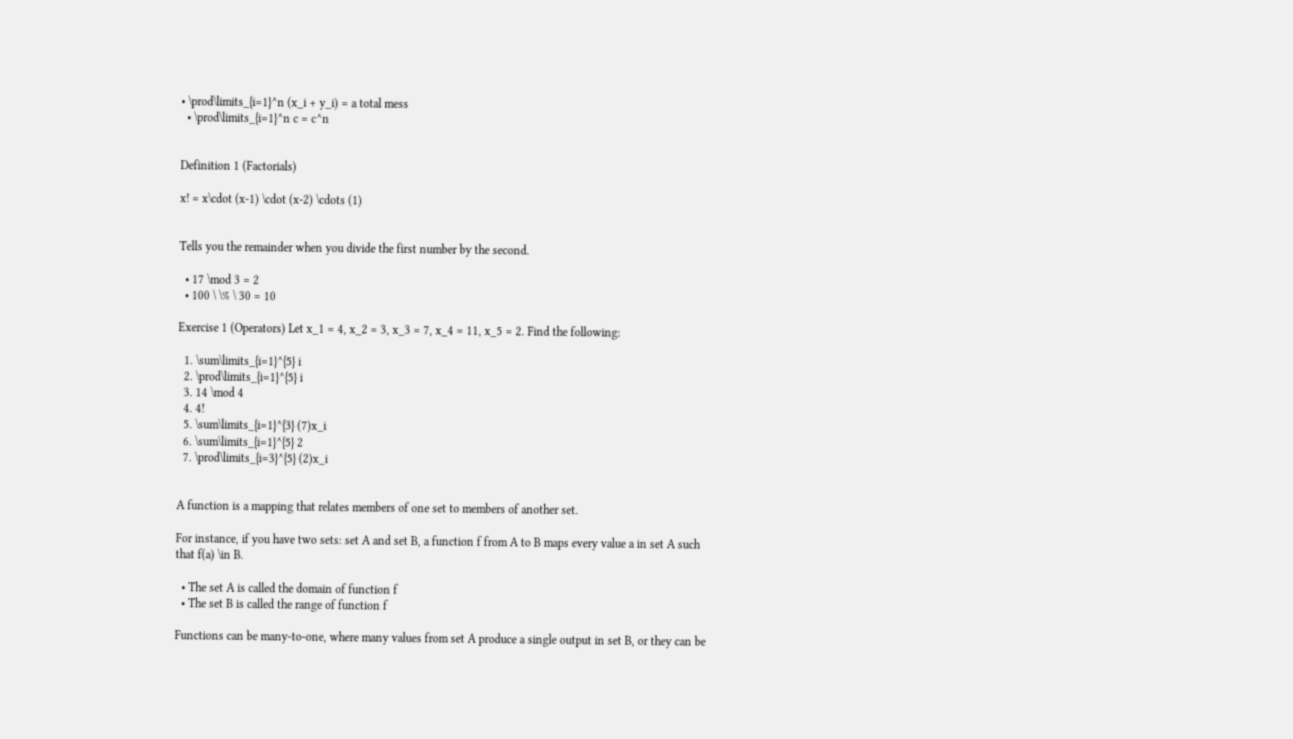• \prod\limits_{i=1}^n (x_i + y_i) = a total mess
  • \prod\limits_{i=1}^n c = c^n


Definition 1 (Factorials)

x! = x\cdot (x-1) \cdot (x-2) \cdots (1)


Tells you the remainder when you divide the first number by the second.

  • 17 \mod 3 = 2
  • 100 \ \% \ 30 = 10

Exercise 1 (Operators) Let x_1 = 4, x_2 = 3, x_3 = 7, x_4 = 11, x_5 = 2. Find the following:

  1. \sum\limits_{i=1}^{5} i
  2. \prod\limits_{i=1}^{5} i
  3. 14 \mod 4
  4. 4!
  5. \sum\limits_{i=1}^{3} (7)x_i
  6. \sum\limits_{i=1}^{5} 2
  7. \prod\limits_{i=3}^{5} (2)x_i


A function is a mapping that relates members of one set to members of another set.

For instance, if you have two sets: set A and set B, a function f from A to B maps every value a in set A such that f(a) \in B.

  • The set A is called the domain of function f
  • The set B is called the range of function f

Functions can be many-to-one, where many values from set A produce a single output in set B, or they can be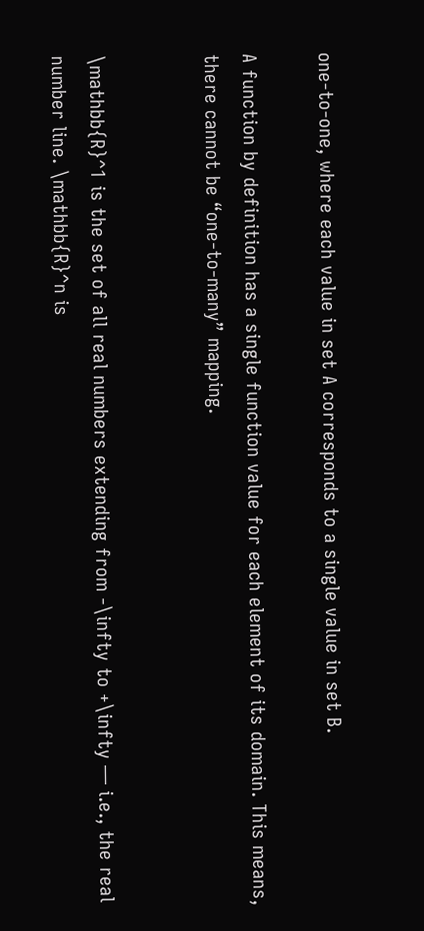one-to-one, where each value in set A corresponds to a single value in set B.

A function by definition has a single function value for each element of its domain. This means, there cannot be “one-to-many” mapping.


\mathbb{R}^1 is the set of all real numbers extending from -\infty to +\infty — i.e., the real number line. \mathbb{R}^n is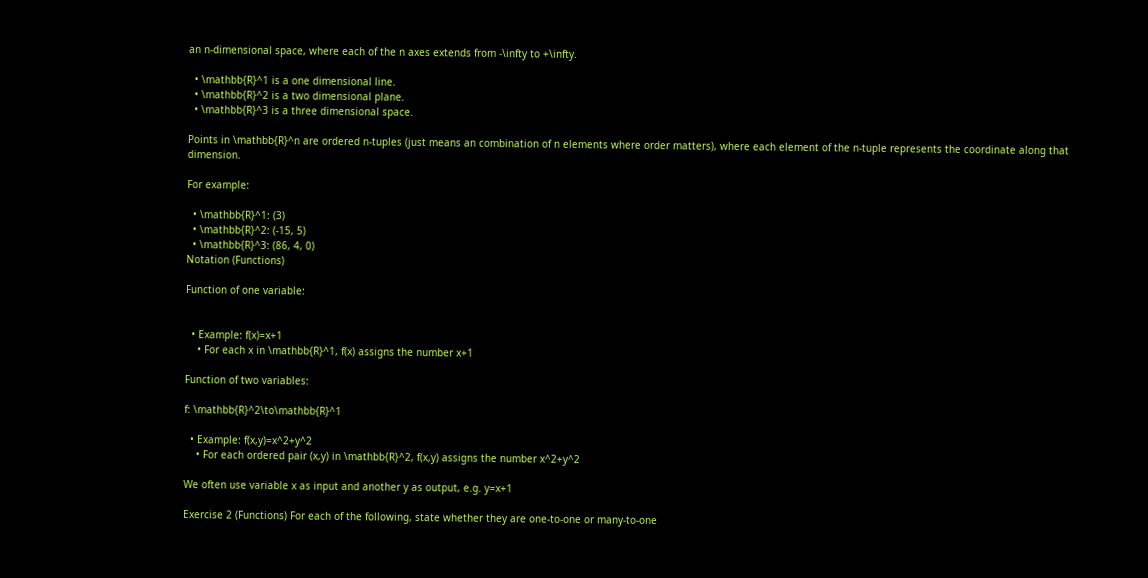an n-dimensional space, where each of the n axes extends from -\infty to +\infty.

  • \mathbb{R}^1 is a one dimensional line.
  • \mathbb{R}^2 is a two dimensional plane.
  • \mathbb{R}^3 is a three dimensional space.

Points in \mathbb{R}^n are ordered n-tuples (just means an combination of n elements where order matters), where each element of the n-tuple represents the coordinate along that dimension.

For example:

  • \mathbb{R}^1: (3)
  • \mathbb{R}^2: (-15, 5)
  • \mathbb{R}^3: (86, 4, 0)
Notation (Functions)

Function of one variable:


  • Example: f(x)=x+1
    • For each x in \mathbb{R}^1, f(x) assigns the number x+1

Function of two variables:

f: \mathbb{R}^2\to\mathbb{R}^1

  • Example: f(x,y)=x^2+y^2
    • For each ordered pair (x,y) in \mathbb{R}^2, f(x,y) assigns the number x^2+y^2

We often use variable x as input and another y as output, e.g. y=x+1

Exercise 2 (Functions) For each of the following, state whether they are one-to-one or many-to-one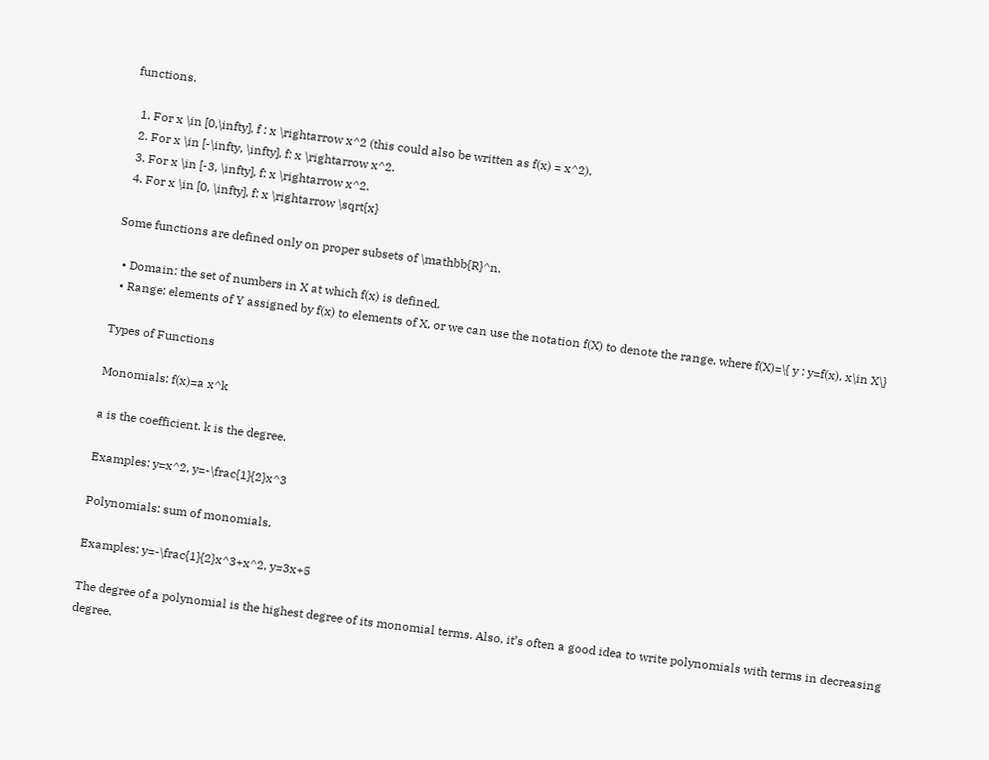functions.

  1. For x \in [0,\infty], f : x \rightarrow x^2 (this could also be written as f(x) = x^2).
  2. For x \in [-\infty, \infty], f: x \rightarrow x^2.
  3. For x \in [-3, \infty], f: x \rightarrow x^2.
  4. For x \in [0, \infty], f: x \rightarrow \sqrt{x}

Some functions are defined only on proper subsets of \mathbb{R}^n.

  • Domain: the set of numbers in X at which f(x) is defined.
  • Range: elements of Y assigned by f(x) to elements of X, or we can use the notation f(X) to denote the range, where f(X)=\{ y : y=f(x), x\in X\}

Types of Functions

Monomials: f(x)=a x^k

a is the coefficient. k is the degree.

Examples: y=x^2, y=-\frac{1}{2}x^3

Polynomials: sum of monomials.

Examples: y=-\frac{1}{2}x^3+x^2, y=3x+5

The degree of a polynomial is the highest degree of its monomial terms. Also, it’s often a good idea to write polynomials with terms in decreasing degree.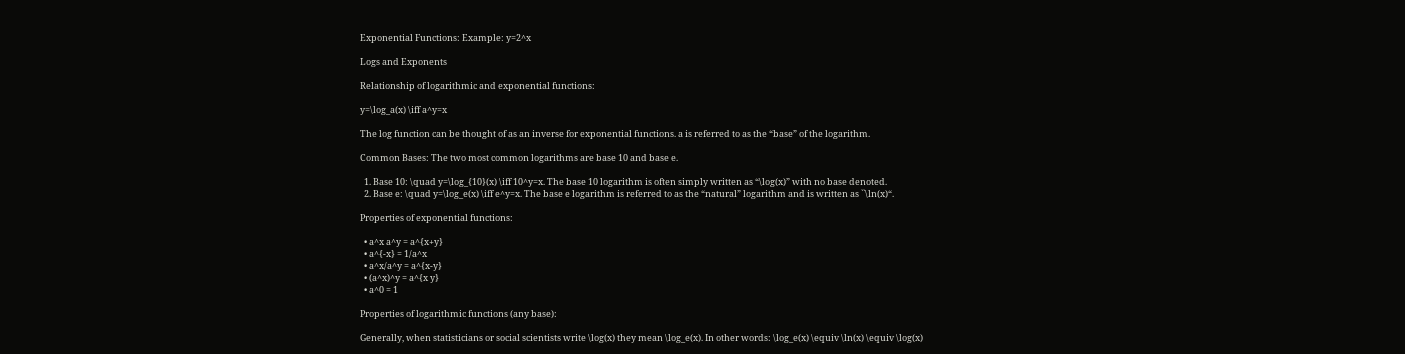Exponential Functions: Example: y=2^x

Logs and Exponents

Relationship of logarithmic and exponential functions:

y=\log_a(x) \iff a^y=x

The log function can be thought of as an inverse for exponential functions. a is referred to as the “base” of the logarithm.

Common Bases: The two most common logarithms are base 10 and base e.

  1. Base 10: \quad y=\log_{10}(x) \iff 10^y=x. The base 10 logarithm is often simply written as “\log(x)” with no base denoted.
  2. Base e: \quad y=\log_e(x) \iff e^y=x. The base e logarithm is referred to as the “natural” logarithm and is written as ``\ln(x)“.

Properties of exponential functions:

  • a^x a^y = a^{x+y}
  • a^{-x} = 1/a^x
  • a^x/a^y = a^{x-y}
  • (a^x)^y = a^{x y}
  • a^0 = 1

Properties of logarithmic functions (any base):

Generally, when statisticians or social scientists write \log(x) they mean \log_e(x). In other words: \log_e(x) \equiv \ln(x) \equiv \log(x)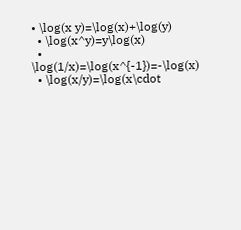• \log(x y)=\log(x)+\log(y)
  • \log(x^y)=y\log(x)
  • \log(1/x)=\log(x^{-1})=-\log(x)
  • \log(x/y)=\log(x\cdot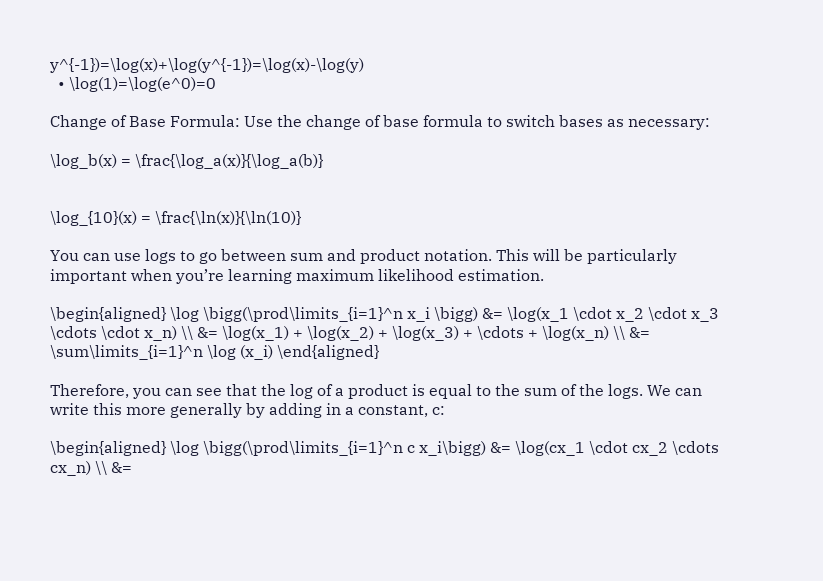y^{-1})=\log(x)+\log(y^{-1})=\log(x)-\log(y)
  • \log(1)=\log(e^0)=0

Change of Base Formula: Use the change of base formula to switch bases as necessary:

\log_b(x) = \frac{\log_a(x)}{\log_a(b)}


\log_{10}(x) = \frac{\ln(x)}{\ln(10)}

You can use logs to go between sum and product notation. This will be particularly important when you’re learning maximum likelihood estimation.

\begin{aligned} \log \bigg(\prod\limits_{i=1}^n x_i \bigg) &= \log(x_1 \cdot x_2 \cdot x_3 \cdots \cdot x_n) \\ &= \log(x_1) + \log(x_2) + \log(x_3) + \cdots + \log(x_n) \\ &= \sum\limits_{i=1}^n \log (x_i) \end{aligned}

Therefore, you can see that the log of a product is equal to the sum of the logs. We can write this more generally by adding in a constant, c:

\begin{aligned} \log \bigg(\prod\limits_{i=1}^n c x_i\bigg) &= \log(cx_1 \cdot cx_2 \cdots cx_n) \\ &=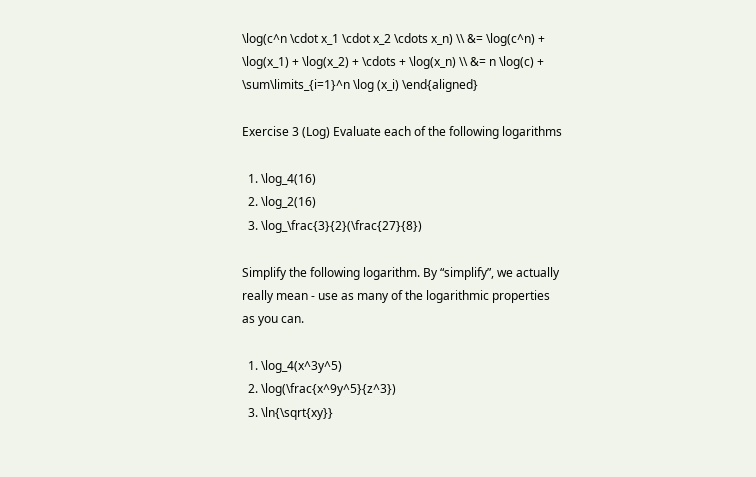\log(c^n \cdot x_1 \cdot x_2 \cdots x_n) \\ &= \log(c^n) + \log(x_1) + \log(x_2) + \cdots + \log(x_n) \\ &= n \log(c) + \sum\limits_{i=1}^n \log (x_i) \end{aligned}

Exercise 3 (Log) Evaluate each of the following logarithms

  1. \log_4(16)
  2. \log_2(16)
  3. \log_\frac{3}{2}(\frac{27}{8})

Simplify the following logarithm. By “simplify”, we actually really mean - use as many of the logarithmic properties as you can.

  1. \log_4(x^3y^5)
  2. \log(\frac{x^9y^5}{z^3})
  3. \ln{\sqrt{xy}}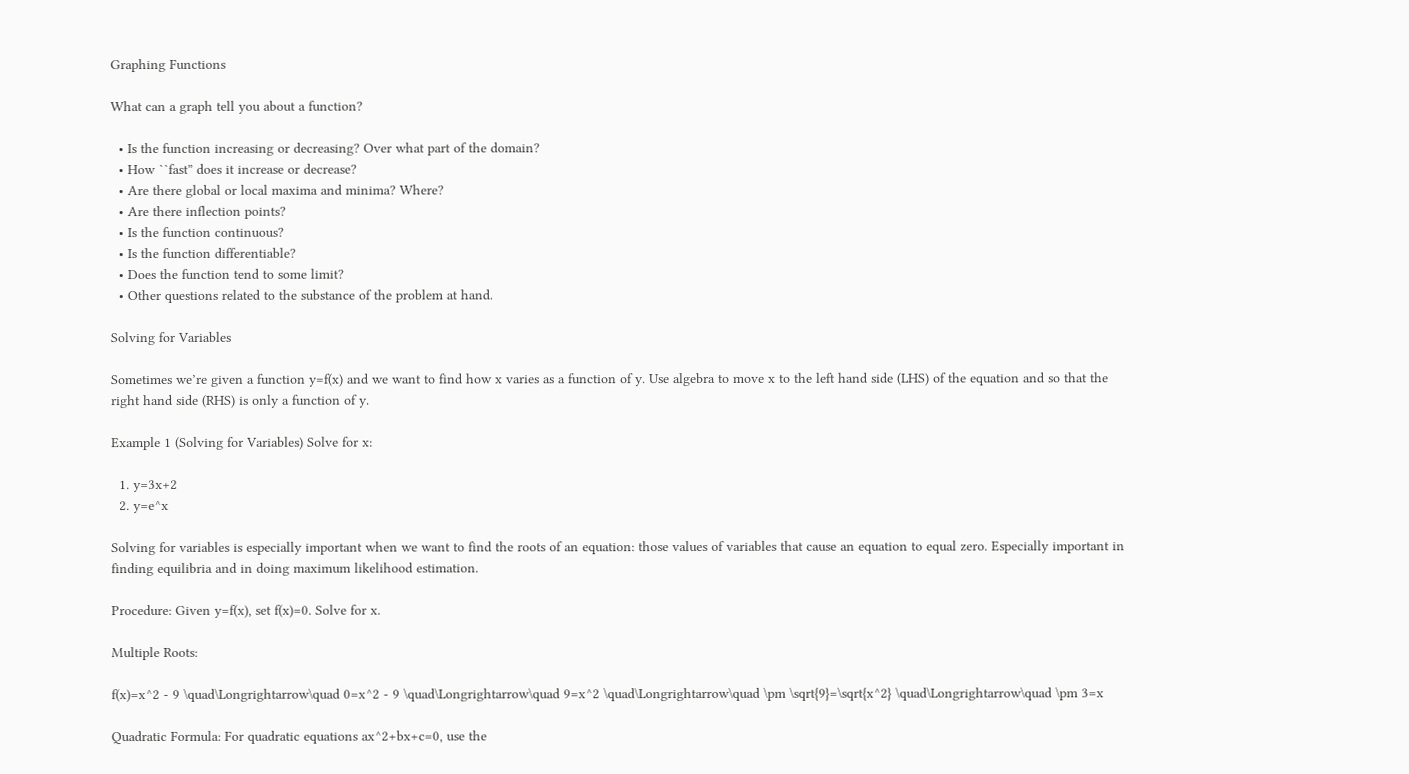Graphing Functions

What can a graph tell you about a function?

  • Is the function increasing or decreasing? Over what part of the domain?
  • How ``fast” does it increase or decrease?
  • Are there global or local maxima and minima? Where?
  • Are there inflection points?
  • Is the function continuous?
  • Is the function differentiable?
  • Does the function tend to some limit?
  • Other questions related to the substance of the problem at hand.

Solving for Variables

Sometimes we’re given a function y=f(x) and we want to find how x varies as a function of y. Use algebra to move x to the left hand side (LHS) of the equation and so that the right hand side (RHS) is only a function of y.

Example 1 (Solving for Variables) Solve for x:

  1. y=3x+2
  2. y=e^x

Solving for variables is especially important when we want to find the roots of an equation: those values of variables that cause an equation to equal zero. Especially important in finding equilibria and in doing maximum likelihood estimation.

Procedure: Given y=f(x), set f(x)=0. Solve for x.

Multiple Roots:

f(x)=x^2 - 9 \quad\Longrightarrow\quad 0=x^2 - 9 \quad\Longrightarrow\quad 9=x^2 \quad\Longrightarrow\quad \pm \sqrt{9}=\sqrt{x^2} \quad\Longrightarrow\quad \pm 3=x

Quadratic Formula: For quadratic equations ax^2+bx+c=0, use the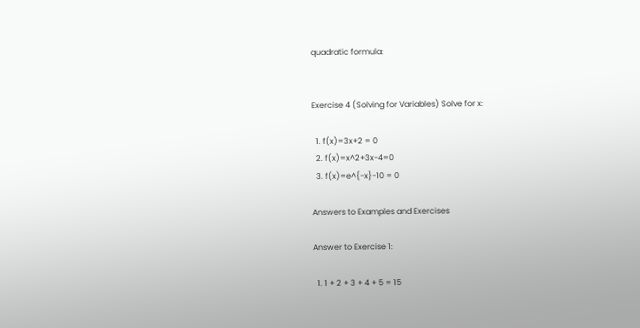quadratic formula:


Exercise 4 (Solving for Variables) Solve for x:

  1. f(x)=3x+2 = 0
  2. f(x)=x^2+3x-4=0
  3. f(x)=e^{-x}-10 = 0

Answers to Examples and Exercises

Answer to Exercise 1:

  1. 1 + 2 + 3 + 4 + 5 = 15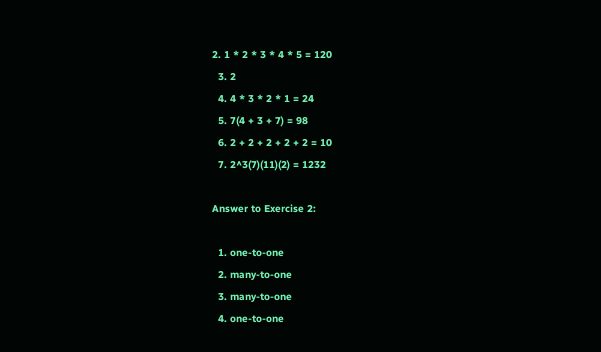2. 1 * 2 * 3 * 4 * 5 = 120
  3. 2
  4. 4 * 3 * 2 * 1 = 24
  5. 7(4 + 3 + 7) = 98
  6. 2 + 2 + 2 + 2 + 2 = 10
  7. 2^3(7)(11)(2) = 1232

Answer to Exercise 2:

  1. one-to-one
  2. many-to-one
  3. many-to-one
  4. one-to-one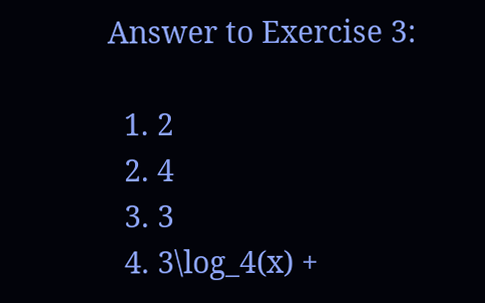Answer to Exercise 3:

  1. 2
  2. 4
  3. 3
  4. 3\log_4(x) +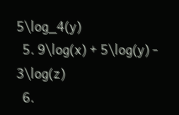5\log_4(y)
  5. 9\log(x) + 5\log(y) - 3\log(z)
  6.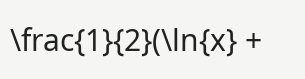\frac{1}{2}(\ln{x} +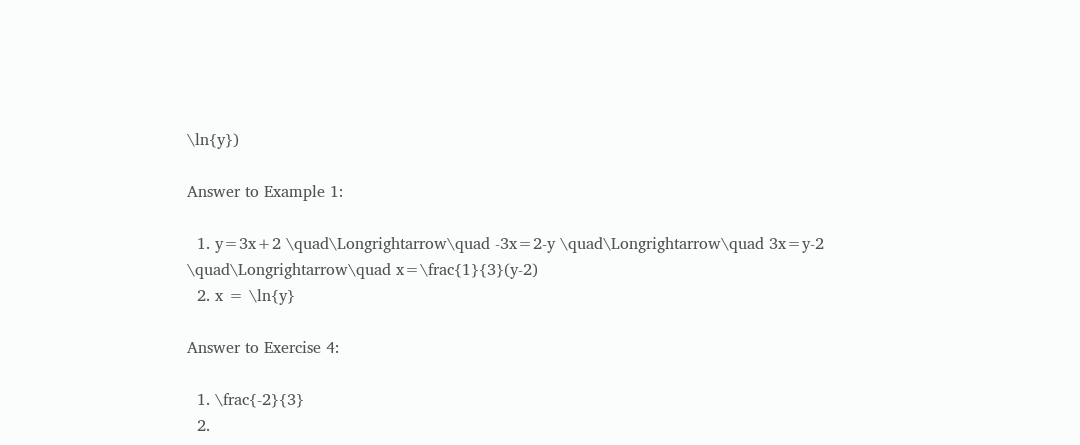\ln{y})

Answer to Example 1:

  1. y=3x+2 \quad\Longrightarrow\quad -3x=2-y \quad\Longrightarrow\quad 3x=y-2 \quad\Longrightarrow\quad x=\frac{1}{3}(y-2)
  2. x = \ln{y}

Answer to Exercise 4:

  1. \frac{-2}{3}
  2.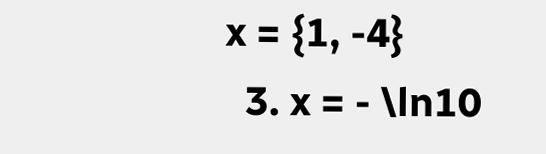x = {1, -4}
  3. x = - \ln10